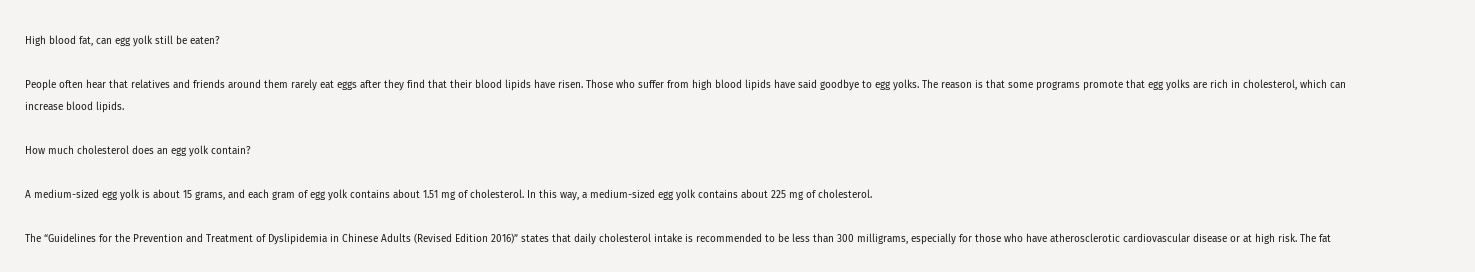High blood fat, can egg yolk still be eaten?

People often hear that relatives and friends around them rarely eat eggs after they find that their blood lipids have risen. Those who suffer from high blood lipids have said goodbye to egg yolks. The reason is that some programs promote that egg yolks are rich in cholesterol, which can increase blood lipids.

How much cholesterol does an egg yolk contain?

A medium-sized egg yolk is about 15 grams, and each gram of egg yolk contains about 1.51 mg of cholesterol. In this way, a medium-sized egg yolk contains about 225 mg of cholesterol.

The “Guidelines for the Prevention and Treatment of Dyslipidemia in Chinese Adults (Revised Edition 2016)” states that daily cholesterol intake is recommended to be less than 300 milligrams, especially for those who have atherosclerotic cardiovascular disease or at high risk. The fat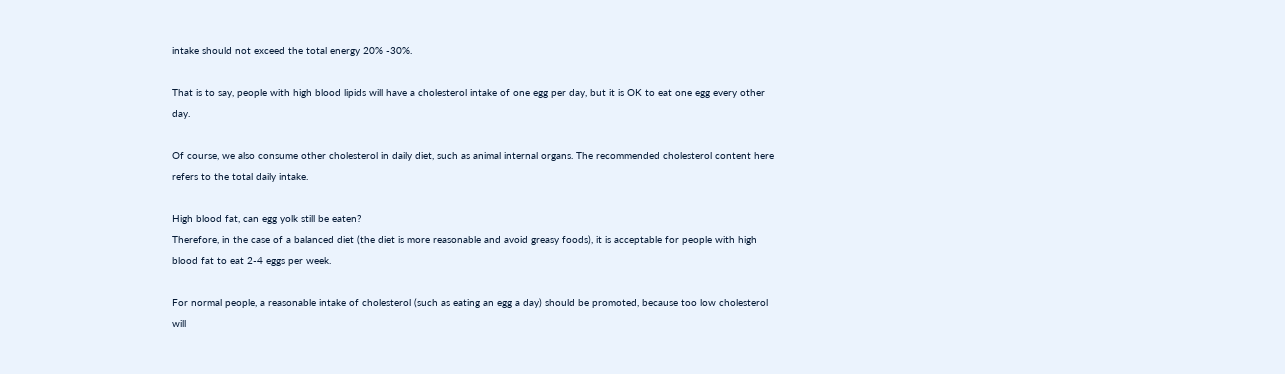intake should not exceed the total energy 20% -30%.

That is to say, people with high blood lipids will have a cholesterol intake of one egg per day, but it is OK to eat one egg every other day.

Of course, we also consume other cholesterol in daily diet, such as animal internal organs. The recommended cholesterol content here refers to the total daily intake.

High blood fat, can egg yolk still be eaten?
Therefore, in the case of a balanced diet (the diet is more reasonable and avoid greasy foods), it is acceptable for people with high blood fat to eat 2-4 eggs per week.

For normal people, a reasonable intake of cholesterol (such as eating an egg a day) should be promoted, because too low cholesterol will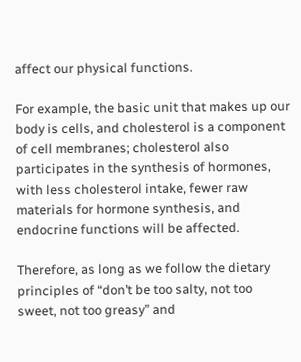affect our physical functions.

For example, the basic unit that makes up our body is cells, and cholesterol is a component of cell membranes; cholesterol also participates in the synthesis of hormones, with less cholesterol intake, fewer raw materials for hormone synthesis, and endocrine functions will be affected.

Therefore, as long as we follow the dietary principles of “don’t be too salty, not too sweet, not too greasy” and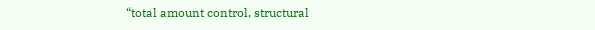“total amount control, structural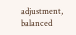adjustment, balanced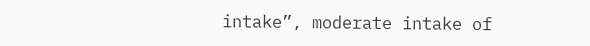intake”, moderate intake of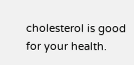cholesterol is good for your health.